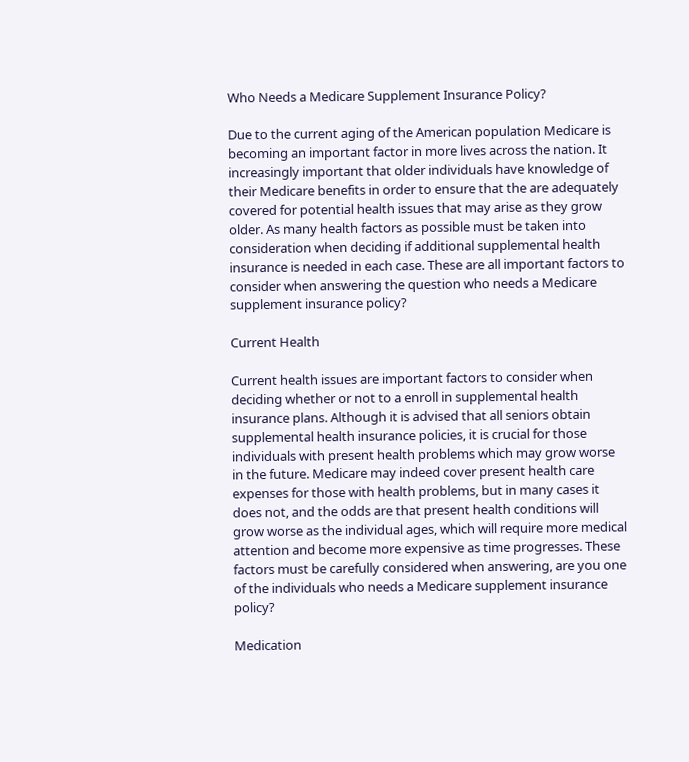Who Needs a Medicare Supplement Insurance Policy?

Due to the current aging of the American population Medicare is becoming an important factor in more lives across the nation. It increasingly important that older individuals have knowledge of their Medicare benefits in order to ensure that the are adequately covered for potential health issues that may arise as they grow older. As many health factors as possible must be taken into consideration when deciding if additional supplemental health insurance is needed in each case. These are all important factors to consider when answering the question who needs a Medicare supplement insurance policy?

Current Health

Current health issues are important factors to consider when deciding whether or not to a enroll in supplemental health insurance plans. Although it is advised that all seniors obtain supplemental health insurance policies, it is crucial for those individuals with present health problems which may grow worse in the future. Medicare may indeed cover present health care expenses for those with health problems, but in many cases it does not, and the odds are that present health conditions will grow worse as the individual ages, which will require more medical attention and become more expensive as time progresses. These factors must be carefully considered when answering, are you one of the individuals who needs a Medicare supplement insurance policy?

Medication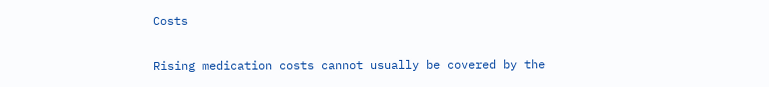Costs

Rising medication costs cannot usually be covered by the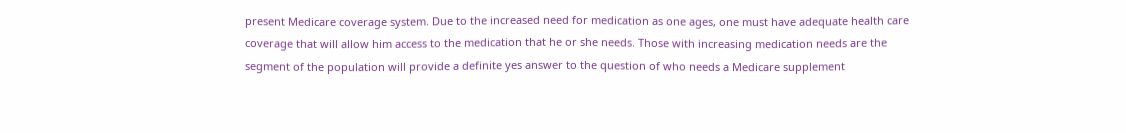present Medicare coverage system. Due to the increased need for medication as one ages, one must have adequate health care coverage that will allow him access to the medication that he or she needs. Those with increasing medication needs are the segment of the population will provide a definite yes answer to the question of who needs a Medicare supplement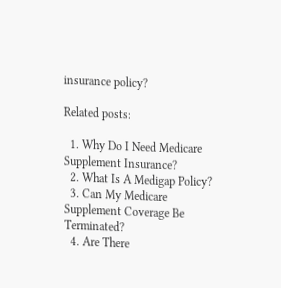insurance policy?

Related posts:

  1. Why Do I Need Medicare Supplement Insurance?
  2. What Is A Medigap Policy?
  3. Can My Medicare Supplement Coverage Be Terminated?
  4. Are There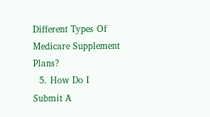Different Types Of Medicare Supplement Plans?
  5. How Do I Submit A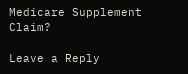Medicare Supplement Claim?

Leave a Reply